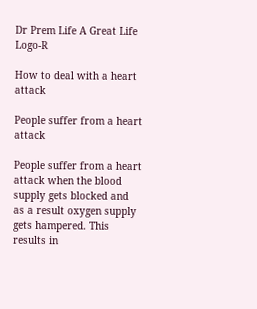Dr Prem Life A Great Life Logo-R

How to deal with a heart attack

People suffer from a heart attack

People suffer from a heart attack when the blood supply gets blocked and as a result oxygen supply gets hampered. This results in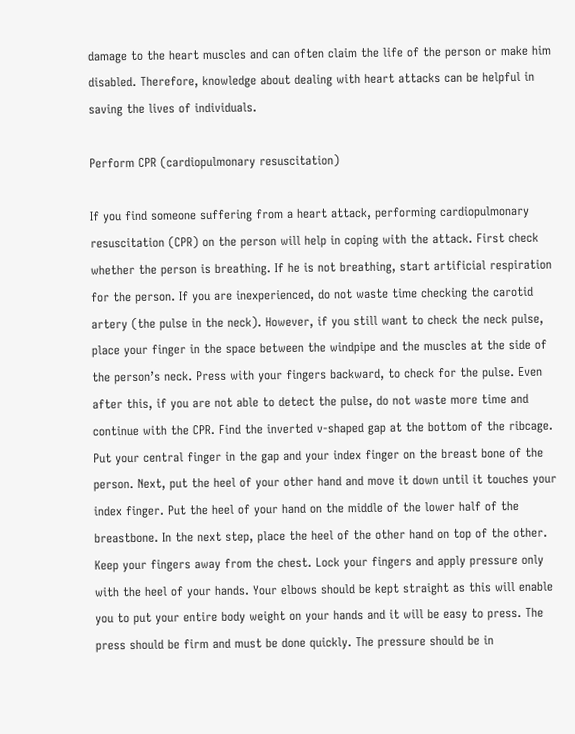damage to the heart muscles and can often claim the life of the person or make him disabled. Therefore, knowledge about dealing with heart attacks can be helpful in saving the lives of individuals.

Perform CPR (cardiopulmonary resuscitation)

If you find someone suffering from a heart attack, performing cardiopulmonary resuscitation (CPR) on the person will help in coping with the attack. First check whether the person is breathing. If he is not breathing, start artificial respiration for the person. If you are inexperienced, do not waste time checking the carotid artery (the pulse in the neck). However, if you still want to check the neck pulse, place your finger in the space between the windpipe and the muscles at the side of the person’s neck. Press with your fingers backward, to check for the pulse. Even after this, if you are not able to detect the pulse, do not waste more time and continue with the CPR. Find the inverted v-shaped gap at the bottom of the ribcage. Put your central finger in the gap and your index finger on the breast bone of the person. Next, put the heel of your other hand and move it down until it touches your index finger. Put the heel of your hand on the middle of the lower half of the breastbone. In the next step, place the heel of the other hand on top of the other. Keep your fingers away from the chest. Lock your fingers and apply pressure only with the heel of your hands. Your elbows should be kept straight as this will enable you to put your entire body weight on your hands and it will be easy to press. The press should be firm and must be done quickly. The pressure should be in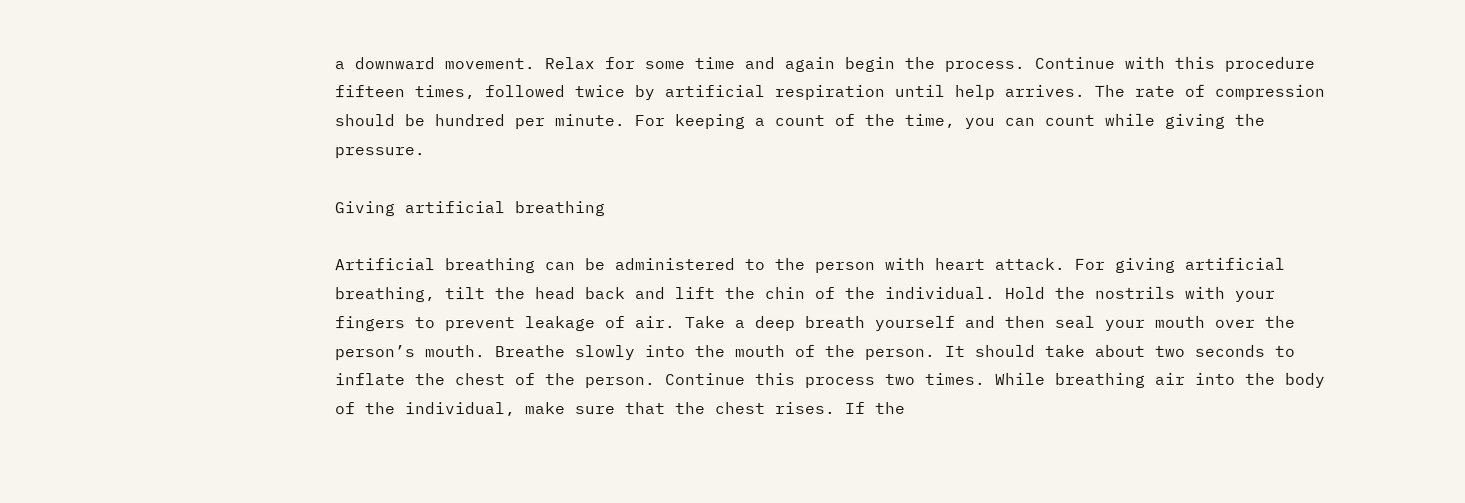a downward movement. Relax for some time and again begin the process. Continue with this procedure fifteen times, followed twice by artificial respiration until help arrives. The rate of compression should be hundred per minute. For keeping a count of the time, you can count while giving the pressure.

Giving artificial breathing

Artificial breathing can be administered to the person with heart attack. For giving artificial breathing, tilt the head back and lift the chin of the individual. Hold the nostrils with your fingers to prevent leakage of air. Take a deep breath yourself and then seal your mouth over the person’s mouth. Breathe slowly into the mouth of the person. It should take about two seconds to inflate the chest of the person. Continue this process two times. While breathing air into the body of the individual, make sure that the chest rises. If the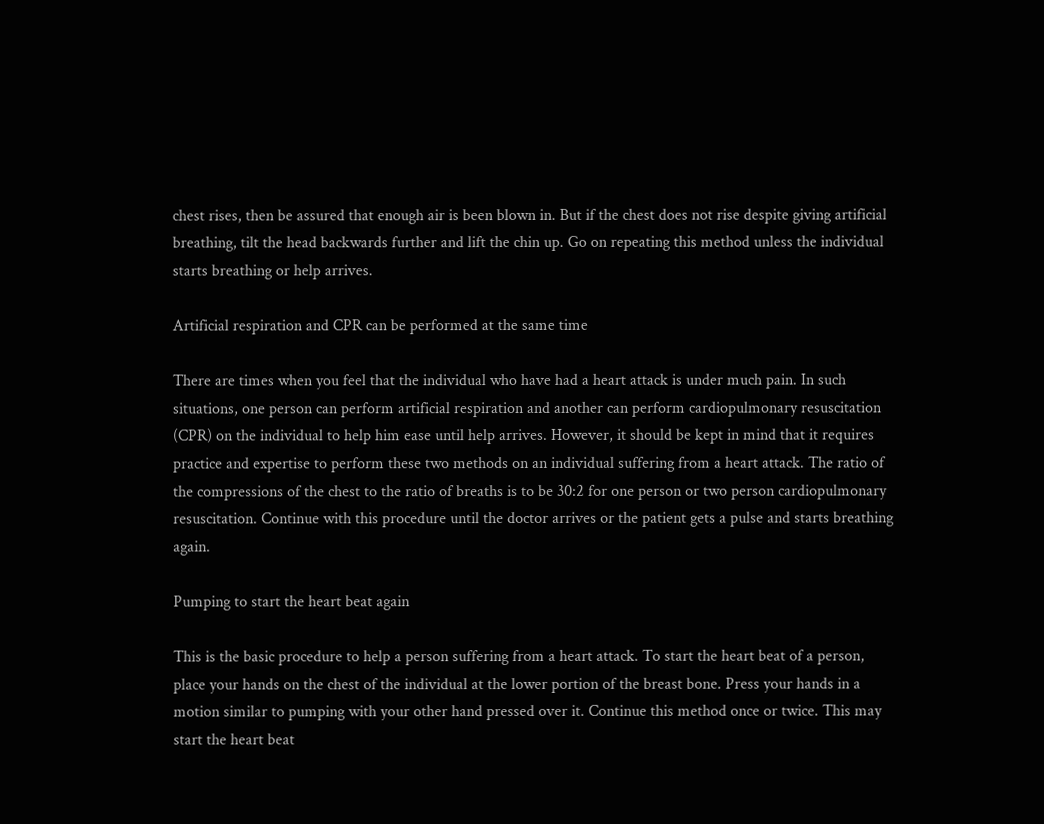chest rises, then be assured that enough air is been blown in. But if the chest does not rise despite giving artificial breathing, tilt the head backwards further and lift the chin up. Go on repeating this method unless the individual starts breathing or help arrives.

Artificial respiration and CPR can be performed at the same time

There are times when you feel that the individual who have had a heart attack is under much pain. In such situations, one person can perform artificial respiration and another can perform cardiopulmonary resuscitation (CPR) on the individual to help him ease until help arrives. However, it should be kept in mind that it requires practice and expertise to perform these two methods on an individual suffering from a heart attack. The ratio of the compressions of the chest to the ratio of breaths is to be 30:2 for one person or two person cardiopulmonary resuscitation. Continue with this procedure until the doctor arrives or the patient gets a pulse and starts breathing again.

Pumping to start the heart beat again

This is the basic procedure to help a person suffering from a heart attack. To start the heart beat of a person, place your hands on the chest of the individual at the lower portion of the breast bone. Press your hands in a motion similar to pumping with your other hand pressed over it. Continue this method once or twice. This may start the heart beat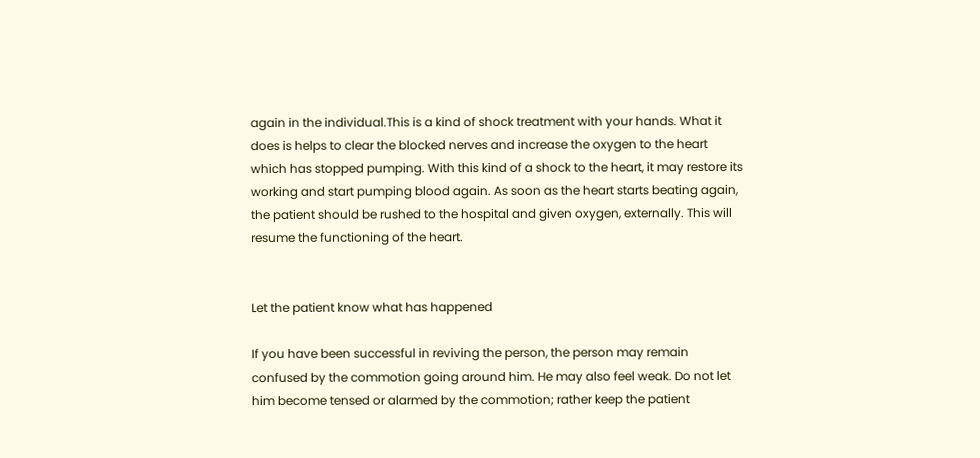again in the individual.This is a kind of shock treatment with your hands. What it does is helps to clear the blocked nerves and increase the oxygen to the heart which has stopped pumping. With this kind of a shock to the heart, it may restore its working and start pumping blood again. As soon as the heart starts beating again, the patient should be rushed to the hospital and given oxygen, externally. This will resume the functioning of the heart.


Let the patient know what has happened

If you have been successful in reviving the person, the person may remain confused by the commotion going around him. He may also feel weak. Do not let him become tensed or alarmed by the commotion; rather keep the patient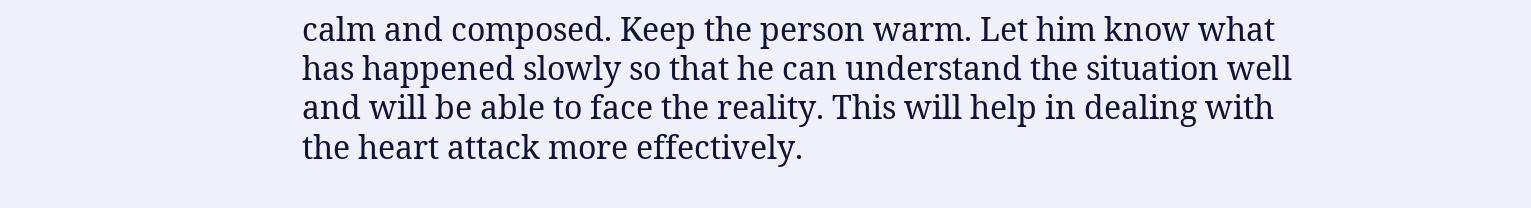calm and composed. Keep the person warm. Let him know what has happened slowly so that he can understand the situation well and will be able to face the reality. This will help in dealing with the heart attack more effectively.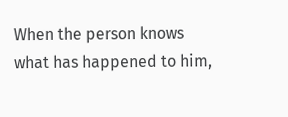When the person knows what has happened to him,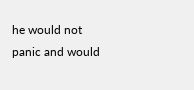he would not panic and would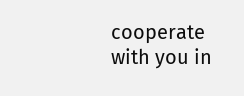cooperate with you in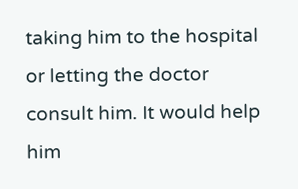taking him to the hospital or letting the doctor consult him. It would help him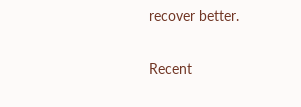recover better.

Recent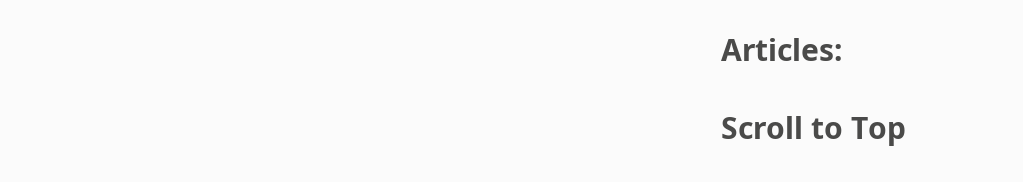Articles:

Scroll to Top